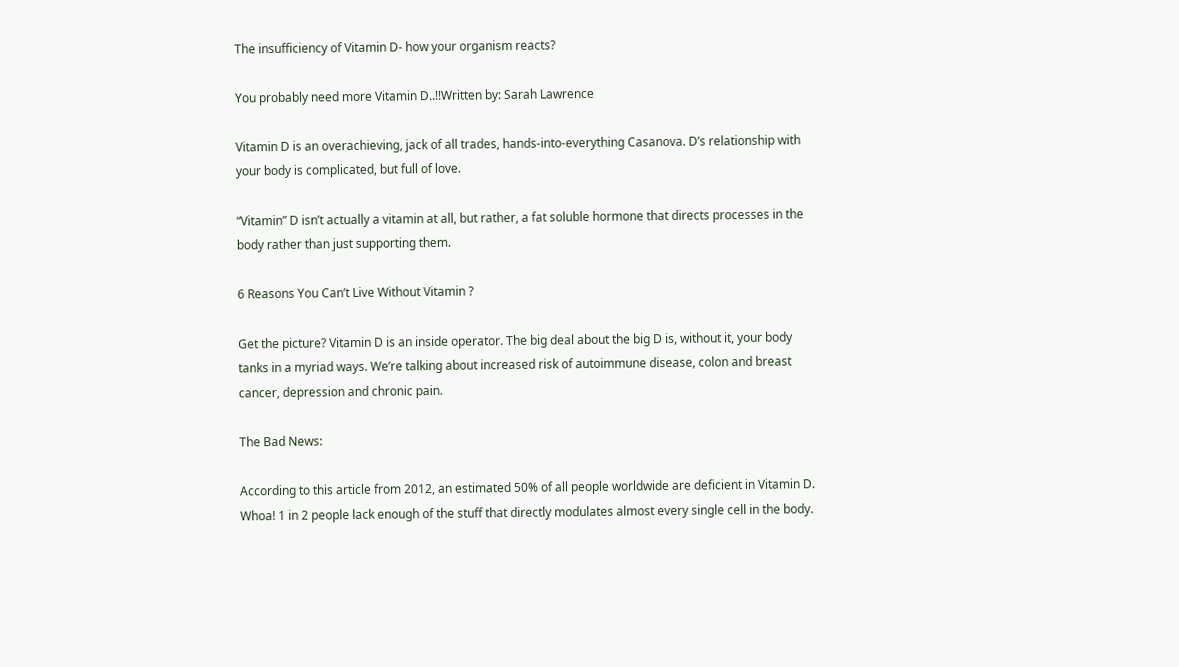The insufficiency of Vitamin D- how your organism reacts?

You probably need more Vitamin D..!!Written by: Sarah Lawrence

Vitamin D is an overachieving, jack of all trades, hands-into-everything Casanova. D’s relationship with your body is complicated, but full of love.

“Vitamin” D isn’t actually a vitamin at all, but rather, a fat soluble hormone that directs processes in the body rather than just supporting them.

6 Reasons You Can’t Live Without Vitamin ?

Get the picture? Vitamin D is an inside operator. The big deal about the big D is, without it, your body tanks in a myriad ways. We’re talking about increased risk of autoimmune disease, colon and breast cancer, depression and chronic pain.

The Bad News:

According to this article from 2012, an estimated 50% of all people worldwide are deficient in Vitamin D. Whoa! 1 in 2 people lack enough of the stuff that directly modulates almost every single cell in the body.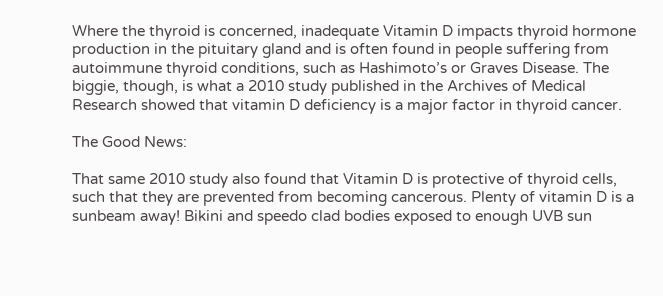Where the thyroid is concerned, inadequate Vitamin D impacts thyroid hormone production in the pituitary gland and is often found in people suffering from autoimmune thyroid conditions, such as Hashimoto’s or Graves Disease. The biggie, though, is what a 2010 study published in the Archives of Medical Research showed that vitamin D deficiency is a major factor in thyroid cancer.

The Good News:

That same 2010 study also found that Vitamin D is protective of thyroid cells, such that they are prevented from becoming cancerous. Plenty of vitamin D is a sunbeam away! Bikini and speedo clad bodies exposed to enough UVB sun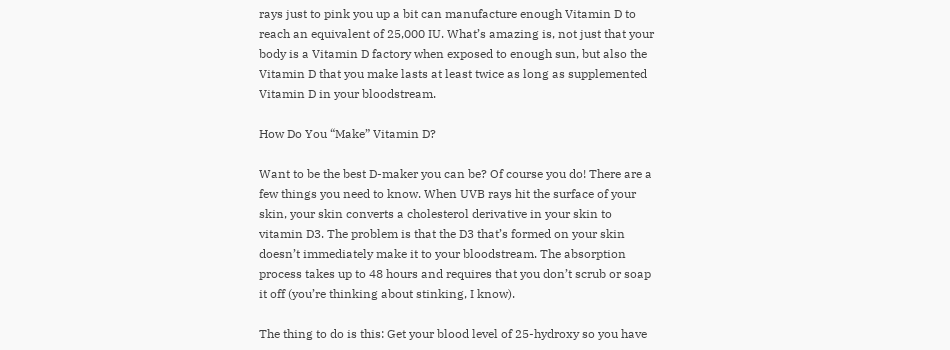rays just to pink you up a bit can manufacture enough Vitamin D to reach an equivalent of 25,000 IU. What’s amazing is, not just that your body is a Vitamin D factory when exposed to enough sun, but also the Vitamin D that you make lasts at least twice as long as supplemented Vitamin D in your bloodstream.

How Do You “Make” Vitamin D?

Want to be the best D-maker you can be? Of course you do! There are a few things you need to know. When UVB rays hit the surface of your skin, your skin converts a cholesterol derivative in your skin to vitamin D3. The problem is that the D3 that’s formed on your skin doesn’t immediately make it to your bloodstream. The absorption process takes up to 48 hours and requires that you don’t scrub or soap it off (you’re thinking about stinking, I know).

The thing to do is this: Get your blood level of 25-hydroxy so you have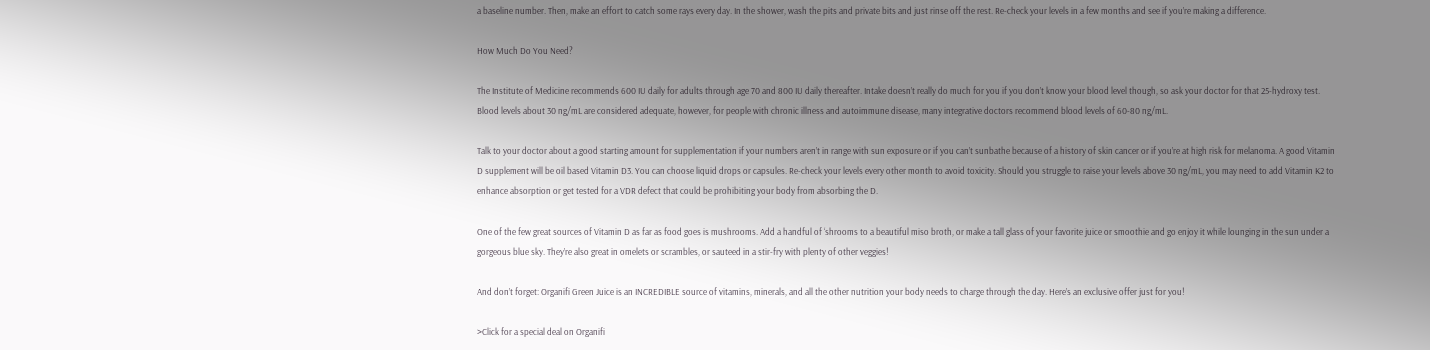a baseline number. Then, make an effort to catch some rays every day. In the shower, wash the pits and private bits and just rinse off the rest. Re-check your levels in a few months and see if you’re making a difference.

How Much Do You Need?

The Institute of Medicine recommends 600 IU daily for adults through age 70 and 800 IU daily thereafter. Intake doesn’t really do much for you if you don’t know your blood level though, so ask your doctor for that 25-hydroxy test. Blood levels about 30 ng/mL are considered adequate, however, for people with chronic illness and autoimmune disease, many integrative doctors recommend blood levels of 60-80 ng/mL.

Talk to your doctor about a good starting amount for supplementation if your numbers aren’t in range with sun exposure or if you can’t sunbathe because of a history of skin cancer or if you’re at high risk for melanoma. A good Vitamin D supplement will be oil based Vitamin D3. You can choose liquid drops or capsules. Re-check your levels every other month to avoid toxicity. Should you struggle to raise your levels above 30 ng/mL, you may need to add Vitamin K2 to enhance absorption or get tested for a VDR defect that could be prohibiting your body from absorbing the D.

One of the few great sources of Vitamin D as far as food goes is mushrooms. Add a handful of ‘shrooms to a beautiful miso broth, or make a tall glass of your favorite juice or smoothie and go enjoy it while lounging in the sun under a gorgeous blue sky. They’re also great in omelets or scrambles, or sauteed in a stir-fry with plenty of other veggies!

And don’t forget: Organifi Green Juice is an INCREDIBLE source of vitamins, minerals, and all the other nutrition your body needs to charge through the day. Here’s an exclusive offer just for you!

>Click for a special deal on Organifi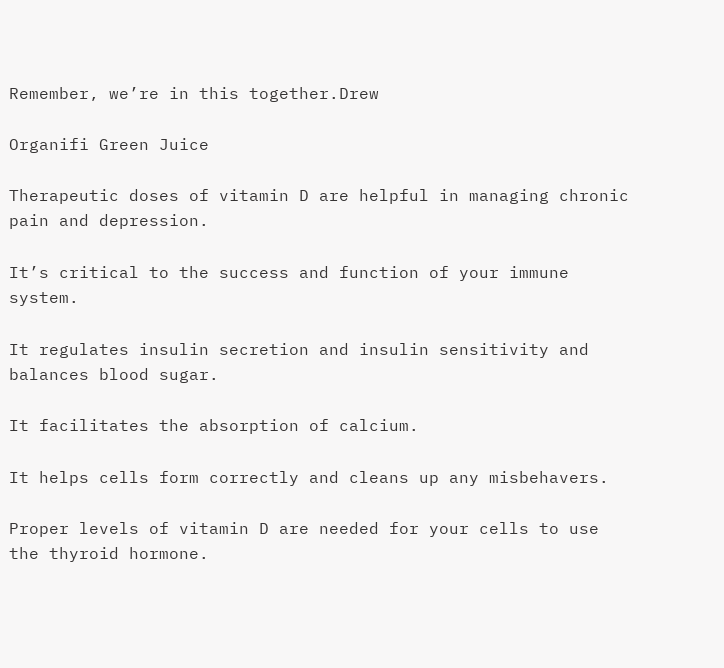Remember, we’re in this together.Drew

Organifi Green Juice

Therapeutic doses of vitamin D are helpful in managing chronic pain and depression.

It’s critical to the success and function of your immune system.

It regulates insulin secretion and insulin sensitivity and balances blood sugar.

It facilitates the absorption of calcium.

It helps cells form correctly and cleans up any misbehavers.

Proper levels of vitamin D are needed for your cells to use the thyroid hormone.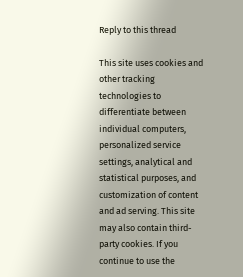Reply to this thread

This site uses cookies and other tracking technologies to differentiate between individual computers, personalized service settings, analytical and statistical purposes, and customization of content and ad serving. This site may also contain third-party cookies. If you continue to use the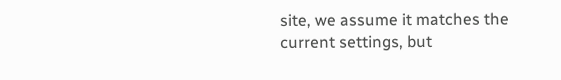site, we assume it matches the current settings, but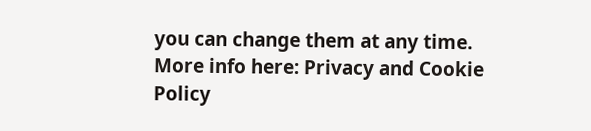you can change them at any time. More info here: Privacy and Cookie Policy